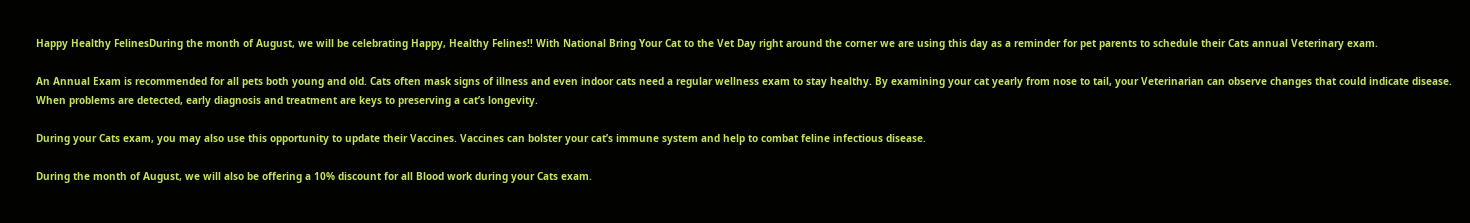Happy Healthy FelinesDuring the month of August, we will be celebrating Happy, Healthy Felines!! With National Bring Your Cat to the Vet Day right around the corner we are using this day as a reminder for pet parents to schedule their Cats annual Veterinary exam.

An Annual Exam is recommended for all pets both young and old. Cats often mask signs of illness and even indoor cats need a regular wellness exam to stay healthy. By examining your cat yearly from nose to tail, your Veterinarian can observe changes that could indicate disease. When problems are detected, early diagnosis and treatment are keys to preserving a cat’s longevity.

During your Cats exam, you may also use this opportunity to update their Vaccines. Vaccines can bolster your cat’s immune system and help to combat feline infectious disease.

During the month of August, we will also be offering a 10% discount for all Blood work during your Cats exam.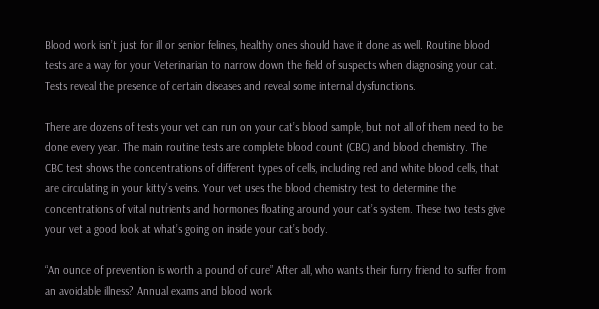Blood work isn’t just for ill or senior felines, healthy ones should have it done as well. Routine blood tests are a way for your Veterinarian to narrow down the field of suspects when diagnosing your cat. Tests reveal the presence of certain diseases and reveal some internal dysfunctions.

There are dozens of tests your vet can run on your cat’s blood sample, but not all of them need to be done every year. The main routine tests are complete blood count (CBC) and blood chemistry. The CBC test shows the concentrations of different types of cells, including red and white blood cells, that are circulating in your kitty’s veins. Your vet uses the blood chemistry test to determine the concentrations of vital nutrients and hormones floating around your cat’s system. These two tests give your vet a good look at what’s going on inside your cat’s body.

“An ounce of prevention is worth a pound of cure” After all, who wants their furry friend to suffer from an avoidable illness? Annual exams and blood work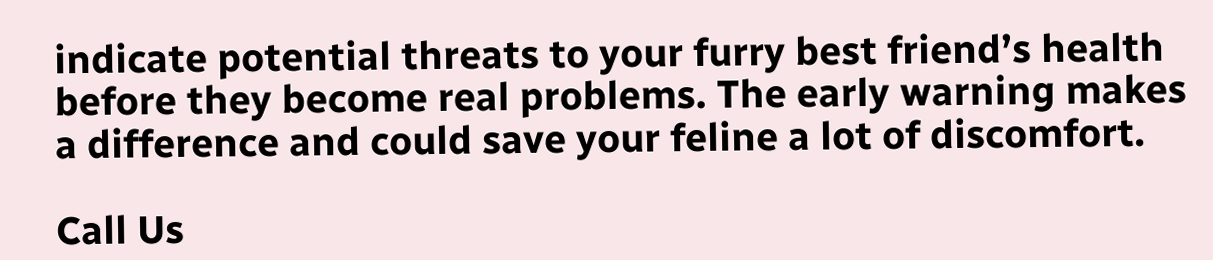indicate potential threats to your furry best friend’s health before they become real problems. The early warning makes a difference and could save your feline a lot of discomfort.

Call Us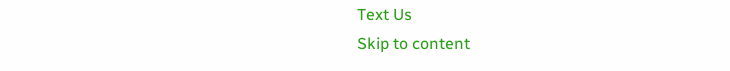Text Us
Skip to content